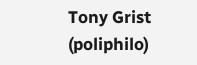Tony Grist (poliphilo)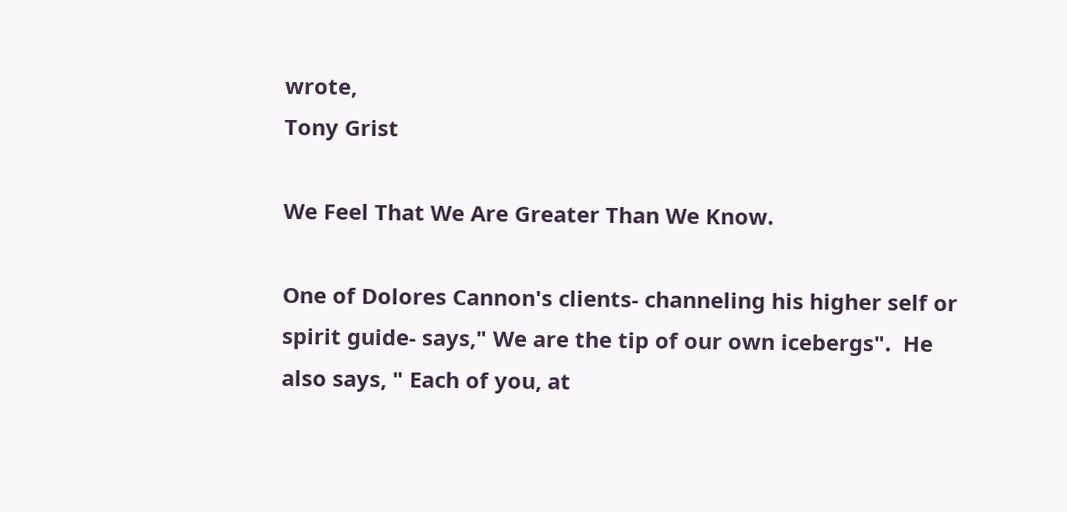wrote,
Tony Grist

We Feel That We Are Greater Than We Know.

One of Dolores Cannon's clients- channeling his higher self or spirit guide- says," We are the tip of our own icebergs".  He also says, " Each of you, at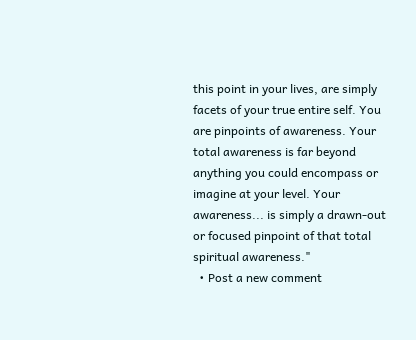this point in your lives, are simply facets of your true entire self. You are pinpoints of awareness. Your total awareness is far beyond anything you could encompass or imagine at your level. Your awareness... is simply a drawn-out or focused pinpoint of that total spiritual awareness."
  • Post a new comment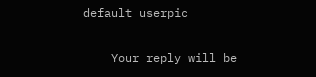default userpic

    Your reply will be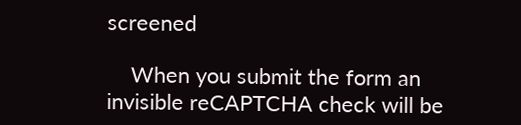screened

    When you submit the form an invisible reCAPTCHA check will be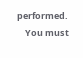performed.
    You must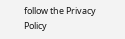follow the Privacy Policy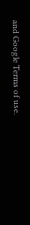and Google Terms of use.